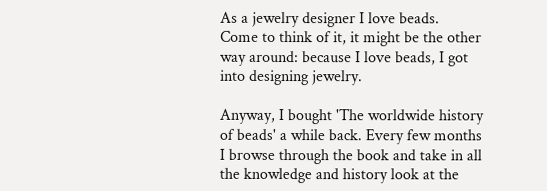As a jewelry designer I love beads.
Come to think of it, it might be the other way around: because I love beads, I got into designing jewelry.

Anyway, I bought 'The worldwide history of beads' a while back. Every few months I browse through the book and take in all the knowledge and history look at the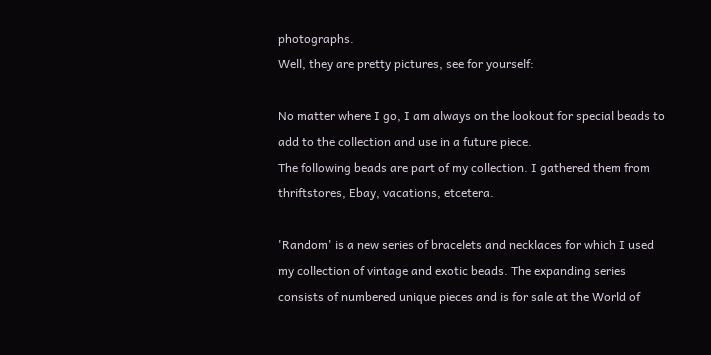photographs.
Well, they are pretty pictures, see for yourself:

No matter where I go, I am always on the lookout for special beads to add to the collection and use in a future piece.
The following beads are part of my collection. I gathered them from thriftstores, Ebay, vacations, etcetera.

'Random' is a new series of bracelets and necklaces for which I used my collection of vintage and exotic beads. The expanding series consists of numbered unique pieces and is for sale at the World of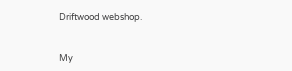Driftwood webshop.


My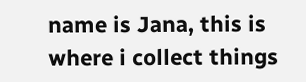name is Jana, this is where i collect things